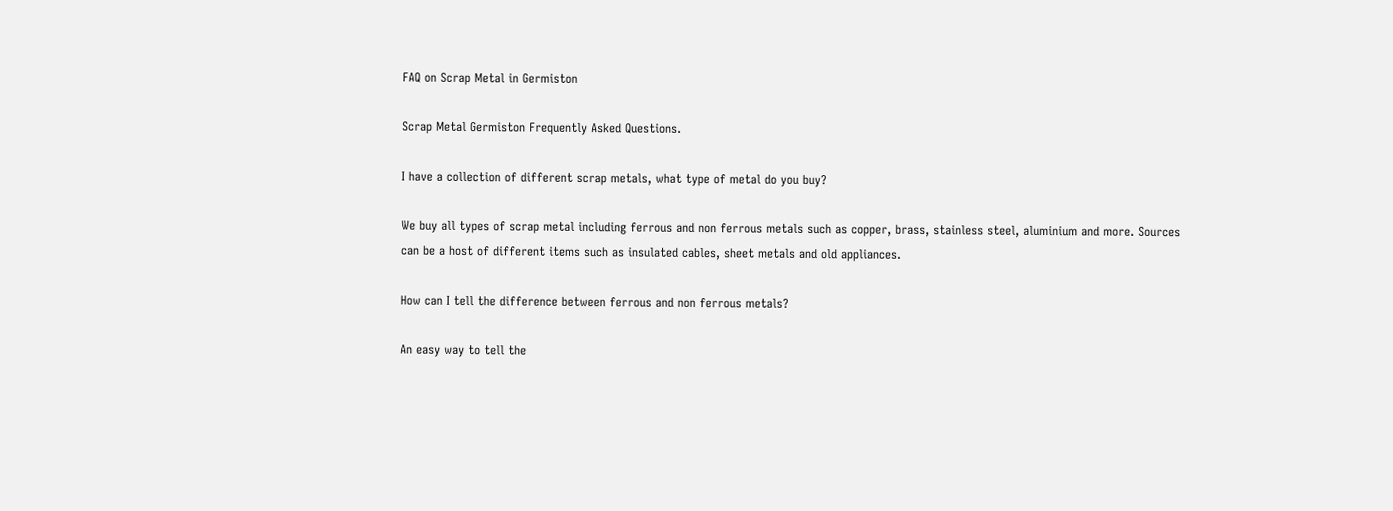FAQ on Scrap Metal in Germiston

Scrap Metal Germiston Frequently Asked Questions.

I have a collection of different scrap metals, what type of metal do you buy?

We buy all types of scrap metal including ferrous and non ferrous metals such as copper, brass, stainless steel, aluminium and more. Sources can be a host of different items such as insulated cables, sheet metals and old appliances.

How can I tell the difference between ferrous and non ferrous metals?

An easy way to tell the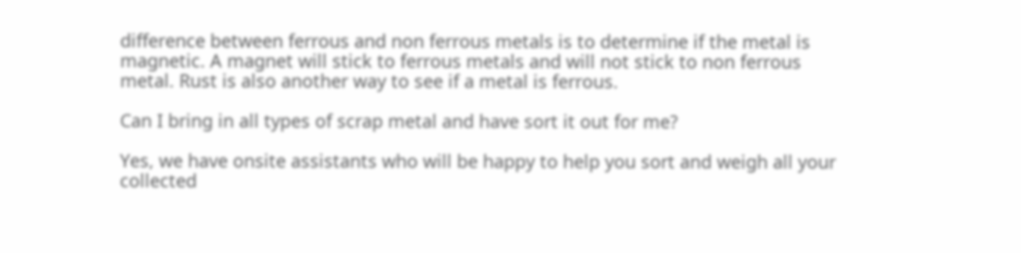difference between ferrous and non ferrous metals is to determine if the metal is magnetic. A magnet will stick to ferrous metals and will not stick to non ferrous metal. Rust is also another way to see if a metal is ferrous.

Can I bring in all types of scrap metal and have sort it out for me?

Yes, we have onsite assistants who will be happy to help you sort and weigh all your collected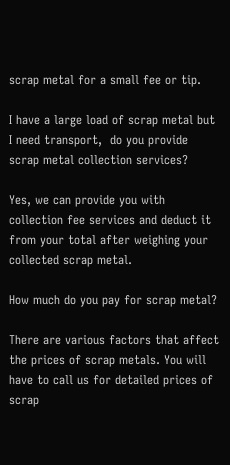scrap metal for a small fee or tip.

I have a large load of scrap metal but I need transport,  do you provide scrap metal collection services?

Yes, we can provide you with collection fee services and deduct it from your total after weighing your collected scrap metal.

How much do you pay for scrap metal?

There are various factors that affect the prices of scrap metals. You will have to call us for detailed prices of scrap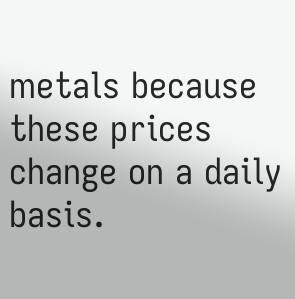metals because these prices change on a daily basis.